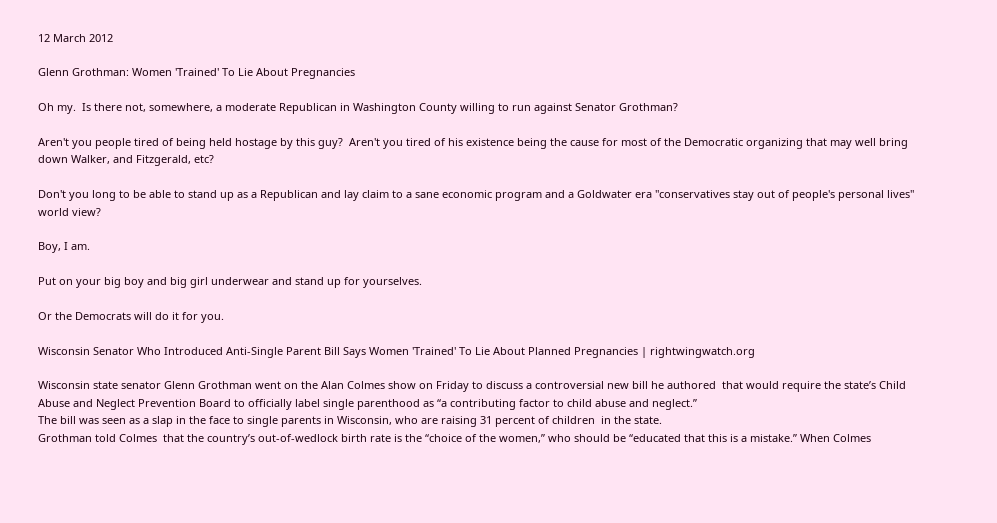12 March 2012

Glenn Grothman: Women 'Trained' To Lie About Pregnancies

Oh my.  Is there not, somewhere, a moderate Republican in Washington County willing to run against Senator Grothman?

Aren't you people tired of being held hostage by this guy?  Aren't you tired of his existence being the cause for most of the Democratic organizing that may well bring down Walker, and Fitzgerald, etc?

Don't you long to be able to stand up as a Republican and lay claim to a sane economic program and a Goldwater era "conservatives stay out of people's personal lives" world view?

Boy, I am.

Put on your big boy and big girl underwear and stand up for yourselves.

Or the Democrats will do it for you.

Wisconsin Senator Who Introduced Anti-Single Parent Bill Says Women 'Trained' To Lie About Planned Pregnancies | rightwingwatch.org

Wisconsin state senator Glenn Grothman went on the Alan Colmes show on Friday to discuss a controversial new bill he authored  that would require the state’s Child Abuse and Neglect Prevention Board to officially label single parenthood as “a contributing factor to child abuse and neglect.”
The bill was seen as a slap in the face to single parents in Wisconsin, who are raising 31 percent of children  in the state.
Grothman told Colmes  that the country’s out-of-wedlock birth rate is the “choice of the women,” who should be “educated that this is a mistake.” When Colmes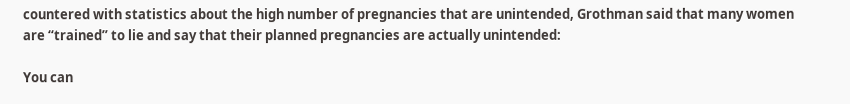countered with statistics about the high number of pregnancies that are unintended, Grothman said that many women are “trained” to lie and say that their planned pregnancies are actually unintended:

You can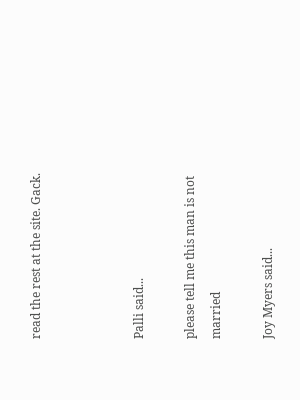read the rest at the site. Gack.



Palli said...

please tell me this man is not married

Joy Myers said...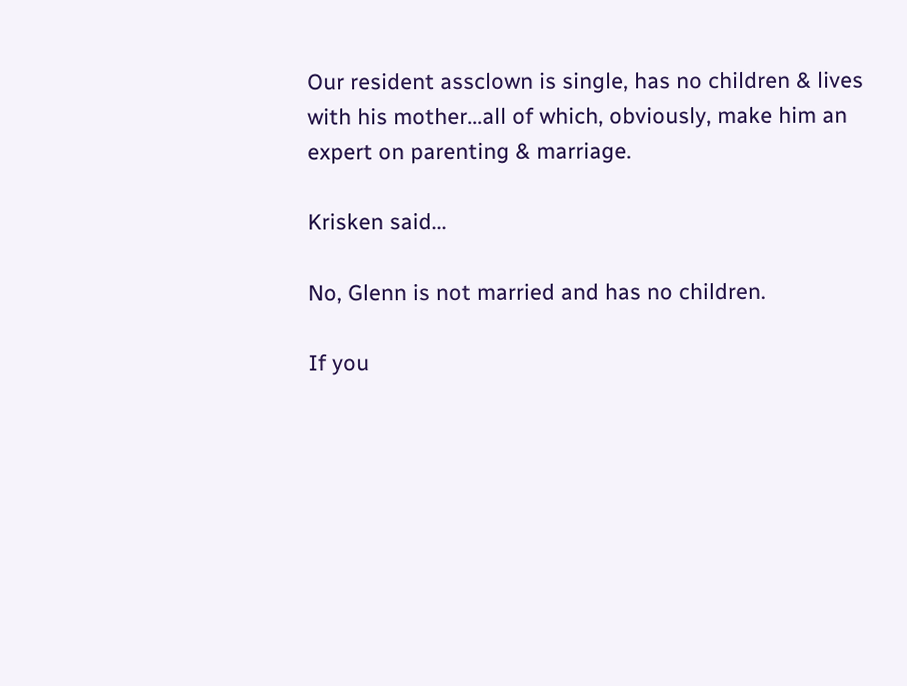Our resident assclown is single, has no children & lives with his mother...all of which, obviously, make him an expert on parenting & marriage.

Krisken said...

No, Glenn is not married and has no children.

If you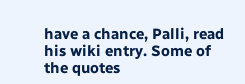have a chance, Palli, read his wiki entry. Some of the quotes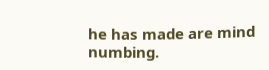he has made are mind numbing.